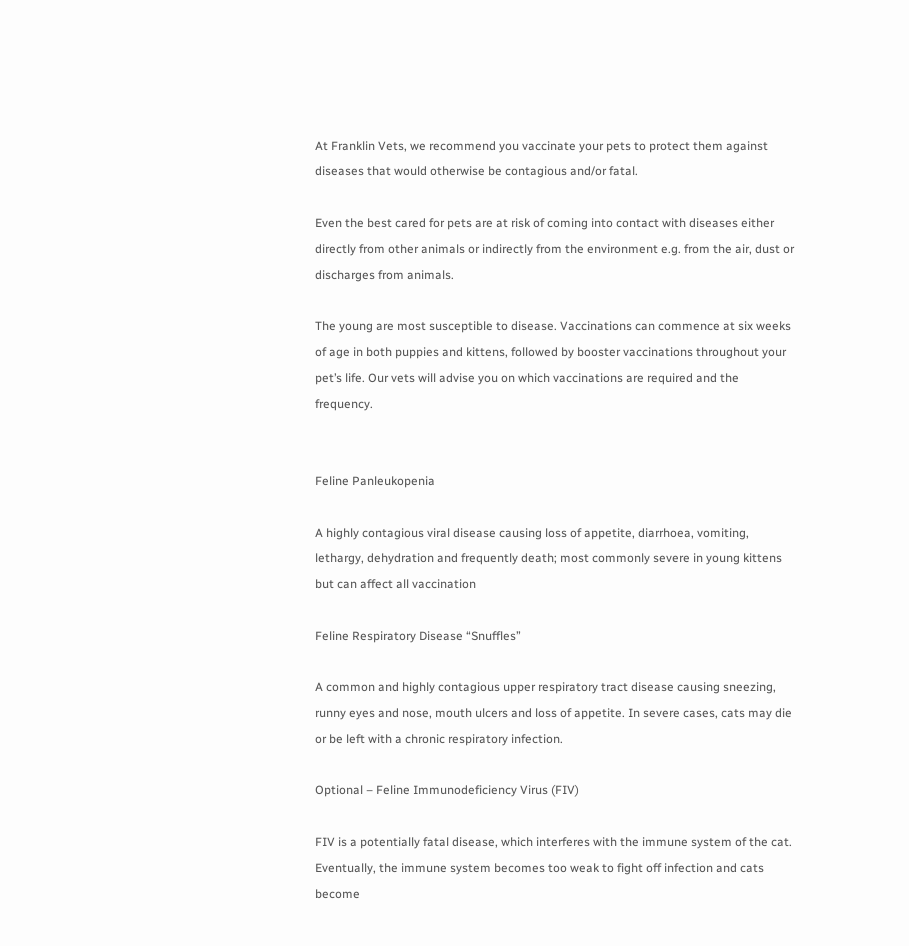At Franklin Vets, we recommend you vaccinate your pets to protect them against diseases that would otherwise be contagious and/or fatal.

Even the best cared for pets are at risk of coming into contact with diseases either directly from other animals or indirectly from the environment e.g. from the air, dust or discharges from animals.

The young are most susceptible to disease. Vaccinations can commence at six weeks of age in both puppies and kittens, followed by booster vaccinations throughout your pet’s life. Our vets will advise you on which vaccinations are required and the frequency.


Feline Panleukopenia

A highly contagious viral disease causing loss of appetite, diarrhoea, vomiting, lethargy, dehydration and frequently death; most commonly severe in young kittens but can affect all vaccination

Feline Respiratory Disease “Snuffles”

A common and highly contagious upper respiratory tract disease causing sneezing, runny eyes and nose, mouth ulcers and loss of appetite. In severe cases, cats may die or be left with a chronic respiratory infection.

Optional – Feline Immunodeficiency Virus (FIV)

FIV is a potentially fatal disease, which interferes with the immune system of the cat. Eventually, the immune system becomes too weak to fight off infection and cats become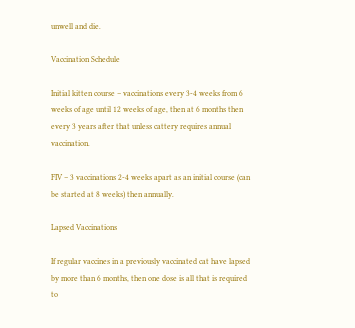unwell and die.

Vaccination Schedule

Initial kitten course – vaccinations every 3-4 weeks from 6 weeks of age until 12 weeks of age, then at 6 months then every 3 years after that unless cattery requires annual vaccination.

FIV – 3 vaccinations 2-4 weeks apart as an initial course (can be started at 8 weeks) then annually.

Lapsed Vaccinations

If regular vaccines in a previously vaccinated cat have lapsed by more than 6 months, then one dose is all that is required to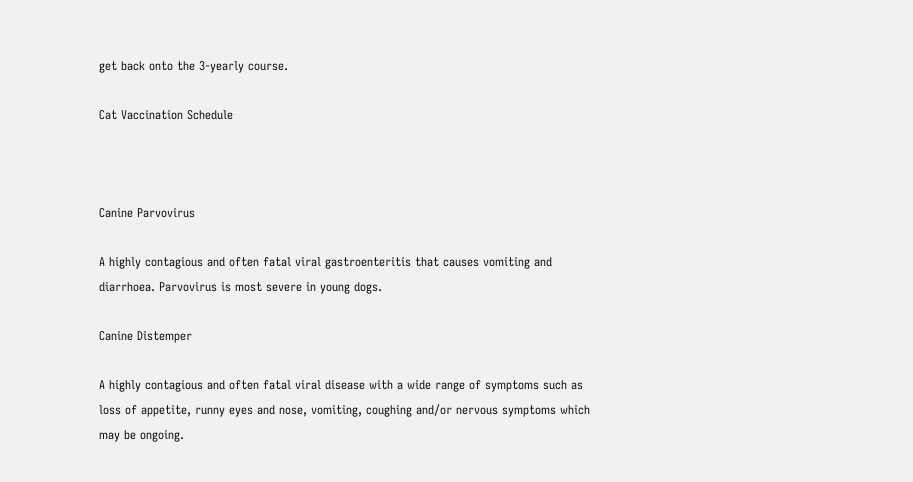get back onto the 3-yearly course.

Cat Vaccination Schedule



Canine Parvovirus

A highly contagious and often fatal viral gastroenteritis that causes vomiting and diarrhoea. Parvovirus is most severe in young dogs.

Canine Distemper

A highly contagious and often fatal viral disease with a wide range of symptoms such as loss of appetite, runny eyes and nose, vomiting, coughing and/or nervous symptoms which may be ongoing.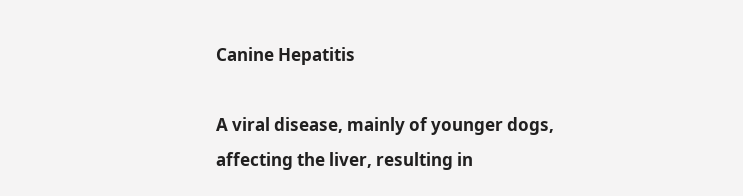Canine Hepatitis

A viral disease, mainly of younger dogs, affecting the liver, resulting in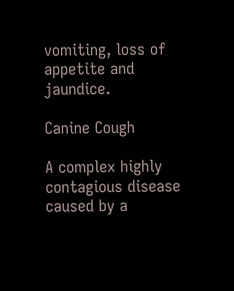vomiting, loss of appetite and jaundice.

Canine Cough

A complex highly contagious disease caused by a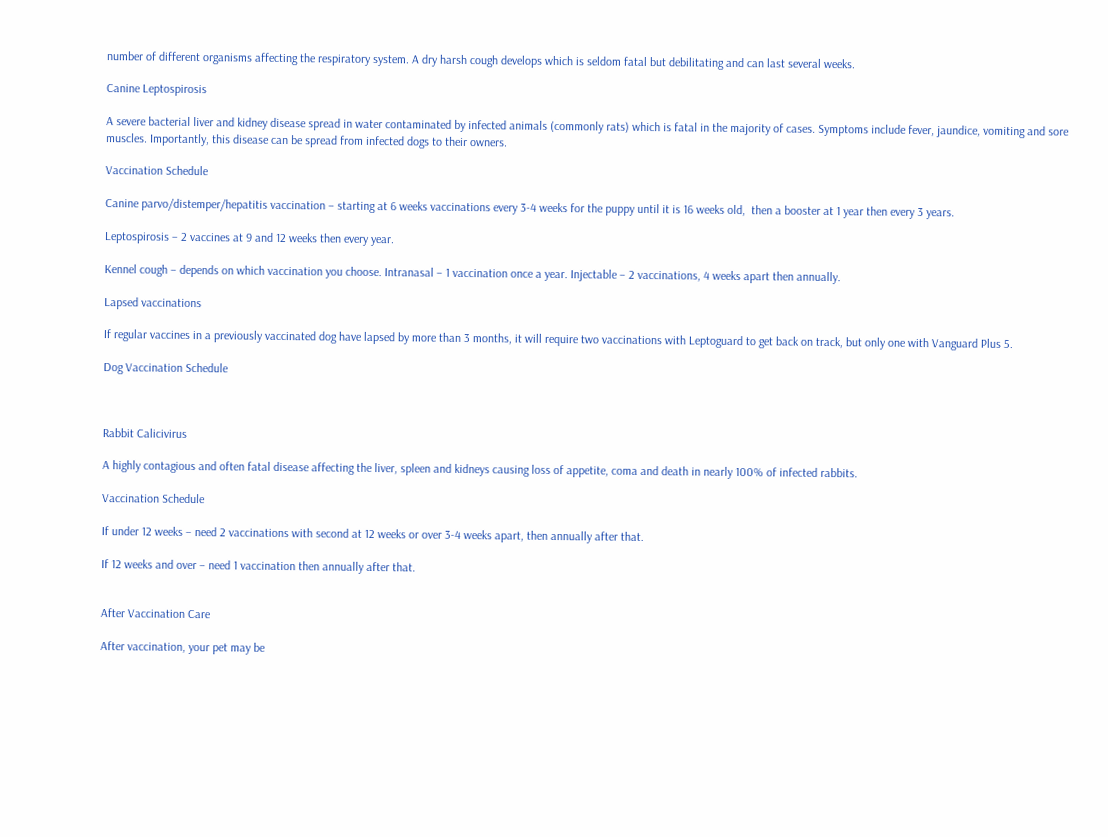number of different organisms affecting the respiratory system. A dry harsh cough develops which is seldom fatal but debilitating and can last several weeks.

Canine Leptospirosis

A severe bacterial liver and kidney disease spread in water contaminated by infected animals (commonly rats) which is fatal in the majority of cases. Symptoms include fever, jaundice, vomiting and sore muscles. Importantly, this disease can be spread from infected dogs to their owners.

Vaccination Schedule

Canine parvo/distemper/hepatitis vaccination – starting at 6 weeks vaccinations every 3-4 weeks for the puppy until it is 16 weeks old,  then a booster at 1 year then every 3 years.

Leptospirosis – 2 vaccines at 9 and 12 weeks then every year.

Kennel cough – depends on which vaccination you choose. Intranasal – 1 vaccination once a year. Injectable – 2 vaccinations, 4 weeks apart then annually.

Lapsed vaccinations

If regular vaccines in a previously vaccinated dog have lapsed by more than 3 months, it will require two vaccinations with Leptoguard to get back on track, but only one with Vanguard Plus 5.

Dog Vaccination Schedule



Rabbit Calicivirus

A highly contagious and often fatal disease affecting the liver, spleen and kidneys causing loss of appetite, coma and death in nearly 100% of infected rabbits.

Vaccination Schedule

If under 12 weeks – need 2 vaccinations with second at 12 weeks or over 3-4 weeks apart, then annually after that.

If 12 weeks and over – need 1 vaccination then annually after that.


After Vaccination Care

After vaccination, your pet may be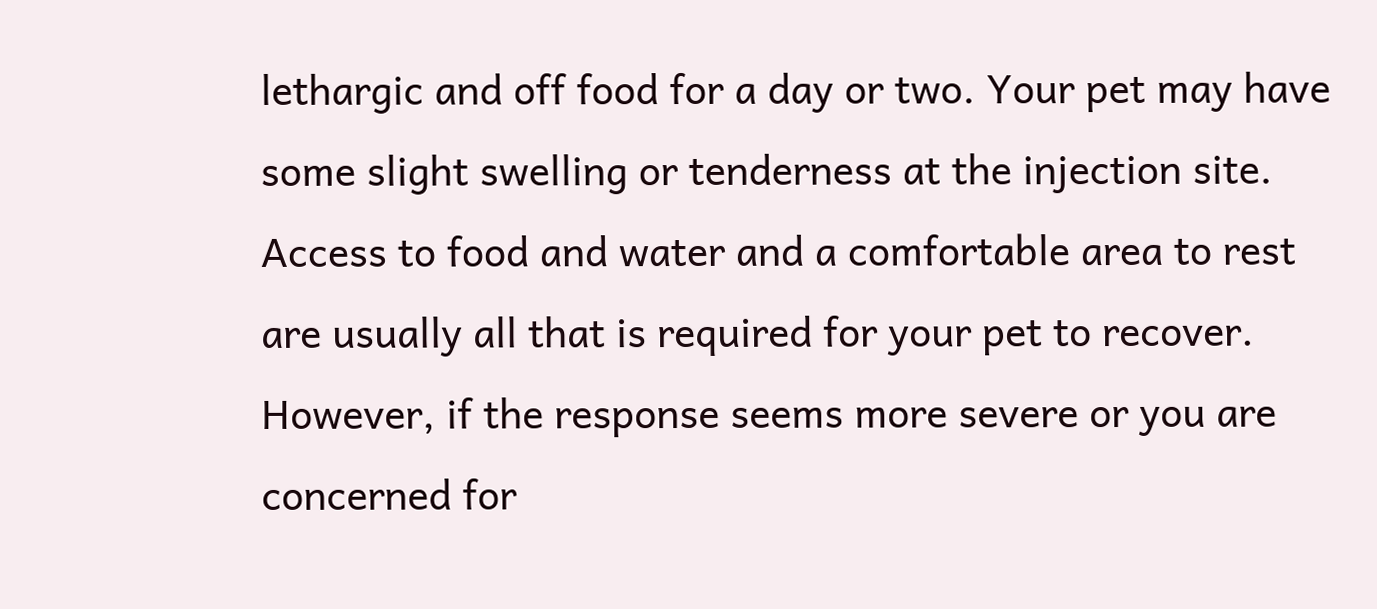lethargic and off food for a day or two. Your pet may have some slight swelling or tenderness at the injection site. Access to food and water and a comfortable area to rest are usually all that is required for your pet to recover. However, if the response seems more severe or you are concerned for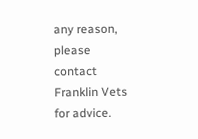any reason, please contact Franklin Vets for advice.